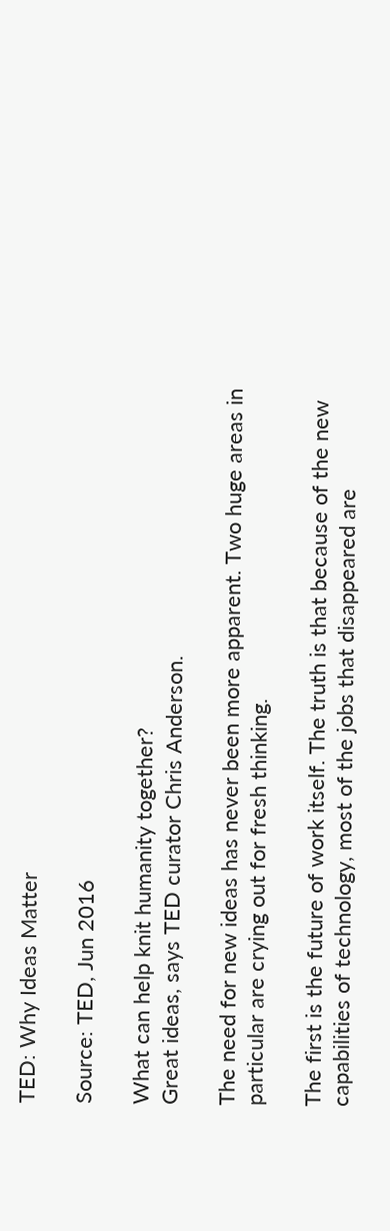TED: Why Ideas Matter

Source: TED, Jun 2016

What can help knit humanity together?
Great ideas, says TED curator Chris Anderson.

The need for new ideas has never been more apparent. Two huge areas in particular are crying out for fresh thinking.

The first is the future of work itself. The truth is that because of the new capabilities of technology, most of the jobs that disappeared are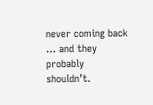never coming back … and they probably shouldn’t.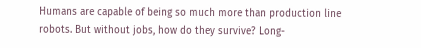Humans are capable of being so much more than production line robots. But without jobs, how do they survive? Long-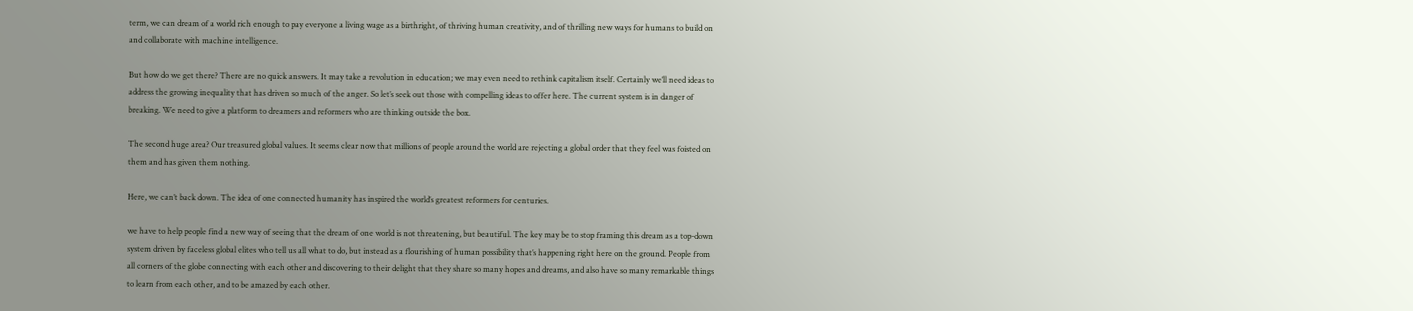term, we can dream of a world rich enough to pay everyone a living wage as a birthright, of thriving human creativity, and of thrilling new ways for humans to build on and collaborate with machine intelligence.

But how do we get there? There are no quick answers. It may take a revolution in education; we may even need to rethink capitalism itself. Certainly we’ll need ideas to address the growing inequality that has driven so much of the anger. So let’s seek out those with compelling ideas to offer here. The current system is in danger of breaking. We need to give a platform to dreamers and reformers who are thinking outside the box.

The second huge area? Our treasured global values. It seems clear now that millions of people around the world are rejecting a global order that they feel was foisted on them and has given them nothing.

Here, we can’t back down. The idea of one connected humanity has inspired the world’s greatest reformers for centuries.

we have to help people find a new way of seeing that the dream of one world is not threatening, but beautiful. The key may be to stop framing this dream as a top-down system driven by faceless global elites who tell us all what to do, but instead as a flourishing of human possibility that’s happening right here on the ground. People from all corners of the globe connecting with each other and discovering to their delight that they share so many hopes and dreams, and also have so many remarkable things to learn from each other, and to be amazed by each other.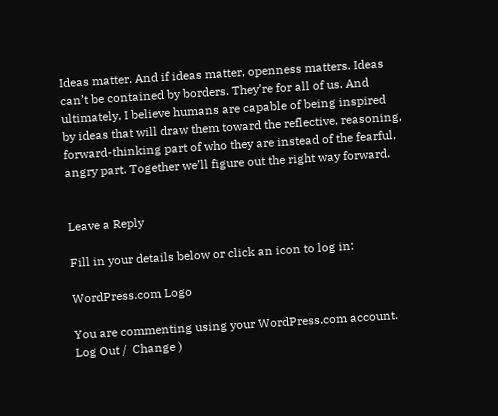Ideas matter. And if ideas matter, openness matters. Ideas can’t be contained by borders. They’re for all of us. And ultimately, I believe humans are capable of being inspired by ideas that will draw them toward the reflective, reasoning, forward-thinking part of who they are instead of the fearful, angry part. Together we’ll figure out the right way forward.


Leave a Reply

Fill in your details below or click an icon to log in:

WordPress.com Logo

You are commenting using your WordPress.com account. Log Out /  Change )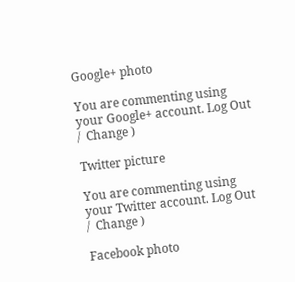Google+ photo

You are commenting using your Google+ account. Log Out /  Change )

Twitter picture

You are commenting using your Twitter account. Log Out /  Change )

Facebook photo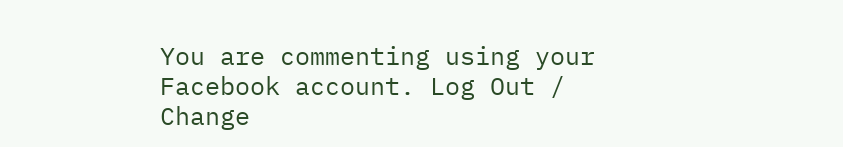You are commenting using your Facebook account. Log Out /  Change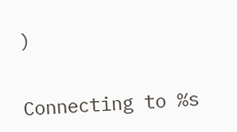)


Connecting to %s